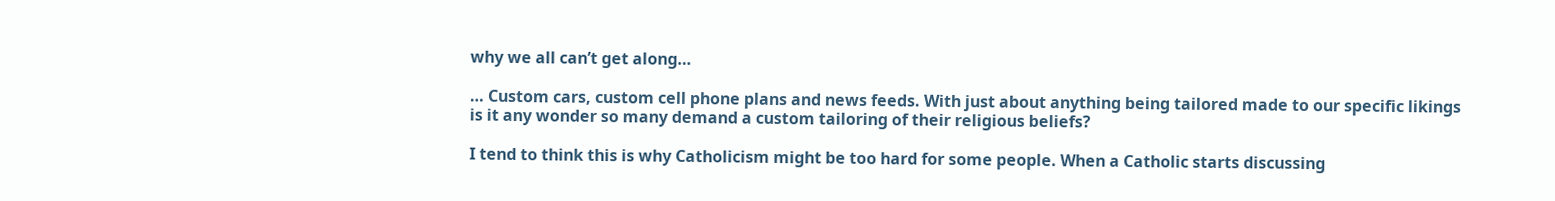why we all can’t get along…

… Custom cars, custom cell phone plans and news feeds. With just about anything being tailored made to our specific likings is it any wonder so many demand a custom tailoring of their religious beliefs?

I tend to think this is why Catholicism might be too hard for some people. When a Catholic starts discussing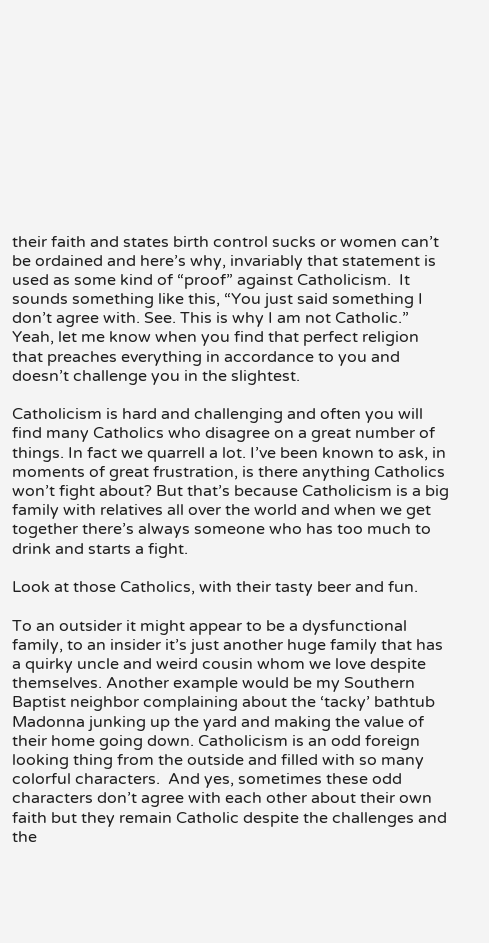their faith and states birth control sucks or women can’t be ordained and here’s why, invariably that statement is used as some kind of “proof” against Catholicism.  It sounds something like this, “You just said something I don’t agree with. See. This is why I am not Catholic.” Yeah, let me know when you find that perfect religion that preaches everything in accordance to you and doesn’t challenge you in the slightest.

Catholicism is hard and challenging and often you will find many Catholics who disagree on a great number of things. In fact we quarrell a lot. I’ve been known to ask, in moments of great frustration, is there anything Catholics won’t fight about? But that’s because Catholicism is a big family with relatives all over the world and when we get together there’s always someone who has too much to drink and starts a fight.

Look at those Catholics, with their tasty beer and fun.

To an outsider it might appear to be a dysfunctional family, to an insider it’s just another huge family that has a quirky uncle and weird cousin whom we love despite themselves. Another example would be my Southern Baptist neighbor complaining about the ‘tacky’ bathtub Madonna junking up the yard and making the value of their home going down. Catholicism is an odd foreign looking thing from the outside and filled with so many colorful characters.  And yes, sometimes these odd characters don’t agree with each other about their own faith but they remain Catholic despite the challenges and the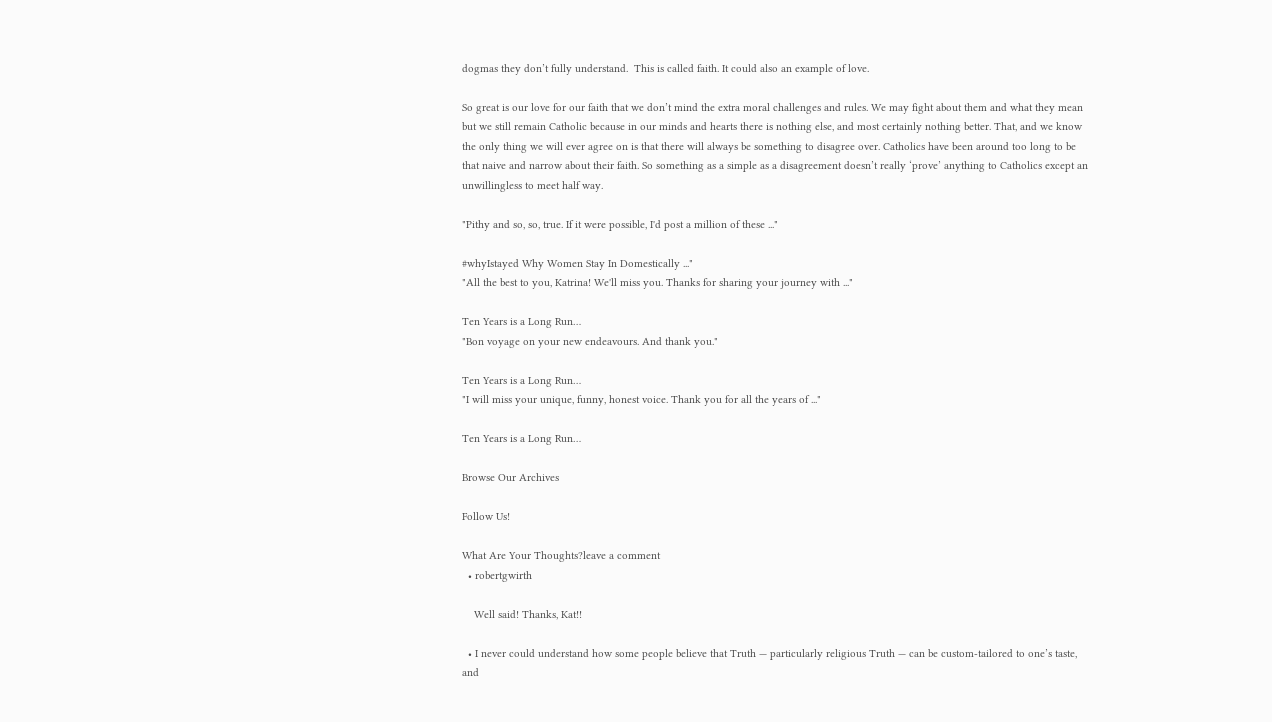dogmas they don’t fully understand.  This is called faith. It could also an example of love.

So great is our love for our faith that we don’t mind the extra moral challenges and rules. We may fight about them and what they mean but we still remain Catholic because in our minds and hearts there is nothing else, and most certainly nothing better. That, and we know the only thing we will ever agree on is that there will always be something to disagree over. Catholics have been around too long to be that naive and narrow about their faith. So something as a simple as a disagreement doesn’t really ‘prove’ anything to Catholics except an unwillingless to meet half way.

"Pithy and so, so, true. If it were possible, I'd post a million of these ..."

#whyIstayed Why Women Stay In Domestically ..."
"All the best to you, Katrina! We'll miss you. Thanks for sharing your journey with ..."

Ten Years is a Long Run…
"Bon voyage on your new endeavours. And thank you."

Ten Years is a Long Run…
"I will miss your unique, funny, honest voice. Thank you for all the years of ..."

Ten Years is a Long Run…

Browse Our Archives

Follow Us!

What Are Your Thoughts?leave a comment
  • robertgwirth

    Well said! Thanks, Kat!!

  • I never could understand how some people believe that Truth — particularly religious Truth — can be custom-tailored to one’s taste, and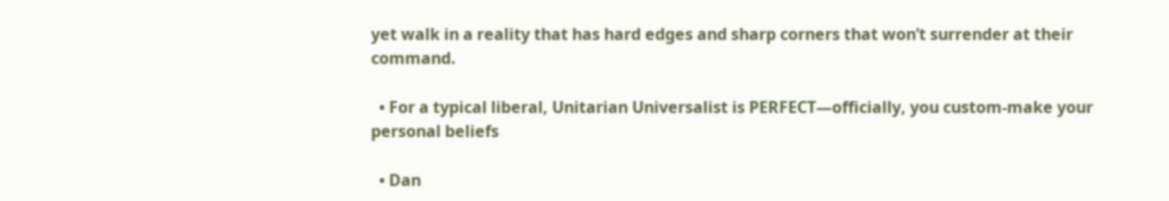yet walk in a reality that has hard edges and sharp corners that won’t surrender at their command.

  • For a typical liberal, Unitarian Universalist is PERFECT—officially, you custom-make your personal beliefs

  • Dan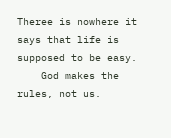Theree is nowhere it says that life is supposed to be easy.
    God makes the rules, not us.